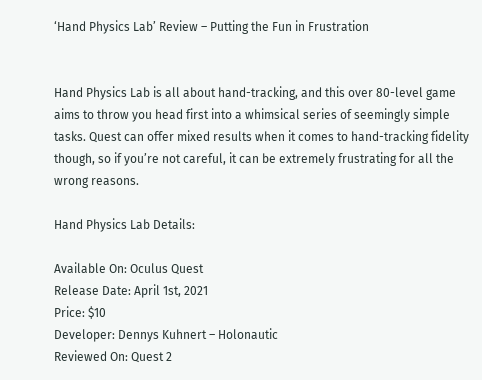‘Hand Physics Lab’ Review – Putting the Fun in Frustration


Hand Physics Lab is all about hand-tracking, and this over 80-level game aims to throw you head first into a whimsical series of seemingly simple tasks. Quest can offer mixed results when it comes to hand-tracking fidelity though, so if you’re not careful, it can be extremely frustrating for all the wrong reasons.

Hand Physics Lab Details:

Available On: Oculus Quest
Release Date: April 1st, 2021
Price: $10
Developer: Dennys Kuhnert – Holonautic
Reviewed On: Quest 2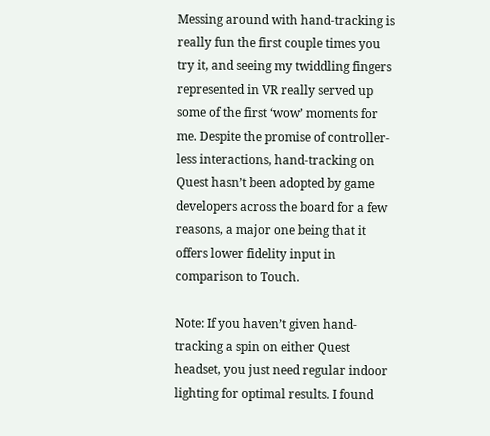Messing around with hand-tracking is really fun the first couple times you try it, and seeing my twiddling fingers represented in VR really served up some of the first ‘wow’ moments for me. Despite the promise of controller-less interactions, hand-tracking on Quest hasn’t been adopted by game developers across the board for a few reasons, a major one being that it offers lower fidelity input in comparison to Touch.

Note: If you haven’t given hand-tracking a spin on either Quest headset, you just need regular indoor lighting for optimal results. I found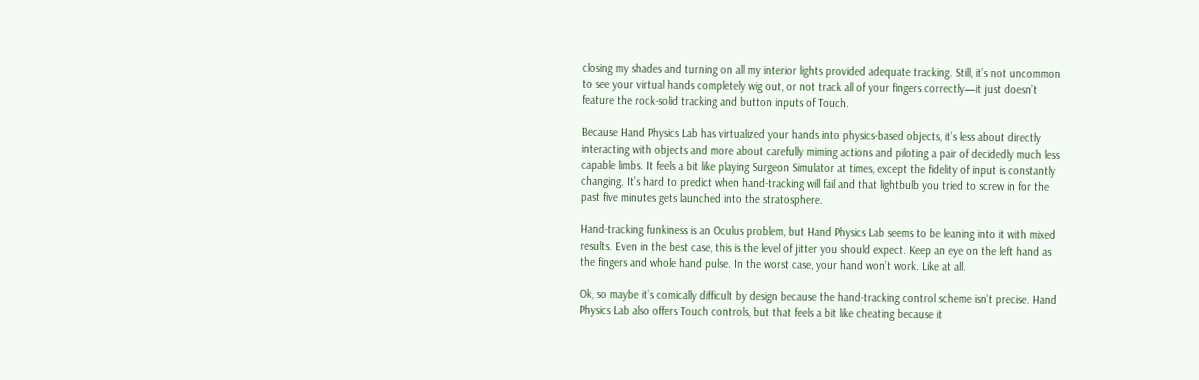closing my shades and turning on all my interior lights provided adequate tracking. Still, it’s not uncommon to see your virtual hands completely wig out, or not track all of your fingers correctly—it just doesn’t feature the rock-solid tracking and button inputs of Touch.

Because Hand Physics Lab has virtualized your hands into physics-based objects, it’s less about directly interacting with objects and more about carefully miming actions and piloting a pair of decidedly much less capable limbs. It feels a bit like playing Surgeon Simulator at times, except the fidelity of input is constantly changing. It’s hard to predict when hand-tracking will fail and that lightbulb you tried to screw in for the past five minutes gets launched into the stratosphere.

Hand-tracking funkiness is an Oculus problem, but Hand Physics Lab seems to be leaning into it with mixed results. Even in the best case, this is the level of jitter you should expect. Keep an eye on the left hand as the fingers and whole hand pulse. In the worst case, your hand won’t work. Like at all.

Ok, so maybe it’s comically difficult by design because the hand-tracking control scheme isn’t precise. Hand Physics Lab also offers Touch controls, but that feels a bit like cheating because it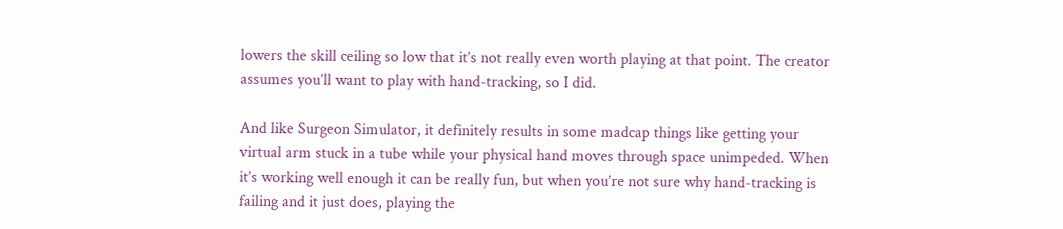lowers the skill ceiling so low that it’s not really even worth playing at that point. The creator assumes you’ll want to play with hand-tracking, so I did.

And like Surgeon Simulator, it definitely results in some madcap things like getting your virtual arm stuck in a tube while your physical hand moves through space unimpeded. When it’s working well enough it can be really fun, but when you’re not sure why hand-tracking is failing and it just does, playing the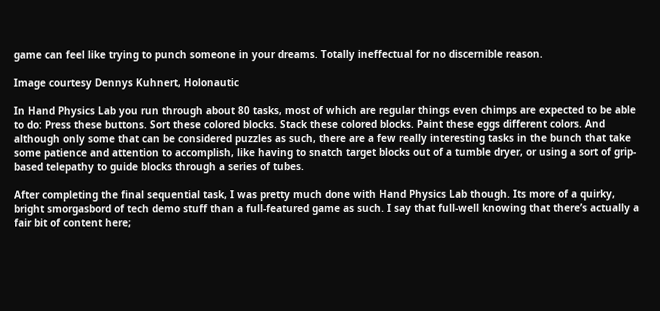game can feel like trying to punch someone in your dreams. Totally ineffectual for no discernible reason.

Image courtesy Dennys Kuhnert, Holonautic

In Hand Physics Lab you run through about 80 tasks, most of which are regular things even chimps are expected to be able to do: Press these buttons. Sort these colored blocks. Stack these colored blocks. Paint these eggs different colors. And although only some that can be considered puzzles as such, there are a few really interesting tasks in the bunch that take some patience and attention to accomplish, like having to snatch target blocks out of a tumble dryer, or using a sort of grip-based telepathy to guide blocks through a series of tubes.

After completing the final sequential task, I was pretty much done with Hand Physics Lab though. Its more of a quirky, bright smorgasbord of tech demo stuff than a full-featured game as such. I say that full-well knowing that there’s actually a fair bit of content here;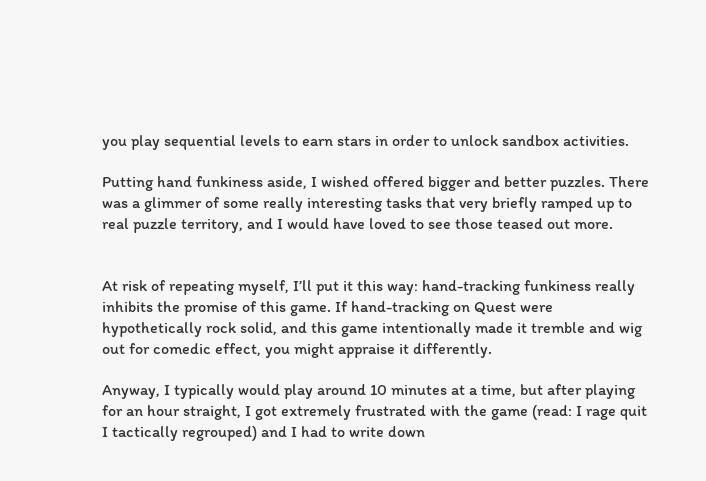you play sequential levels to earn stars in order to unlock sandbox activities.

Putting hand funkiness aside, I wished offered bigger and better puzzles. There was a glimmer of some really interesting tasks that very briefly ramped up to real puzzle territory, and I would have loved to see those teased out more.


At risk of repeating myself, I’ll put it this way: hand-tracking funkiness really inhibits the promise of this game. If hand-tracking on Quest were hypothetically rock solid, and this game intentionally made it tremble and wig out for comedic effect, you might appraise it differently.

Anyway, I typically would play around 10 minutes at a time, but after playing for an hour straight, I got extremely frustrated with the game (read: I rage quit I tactically regrouped) and I had to write down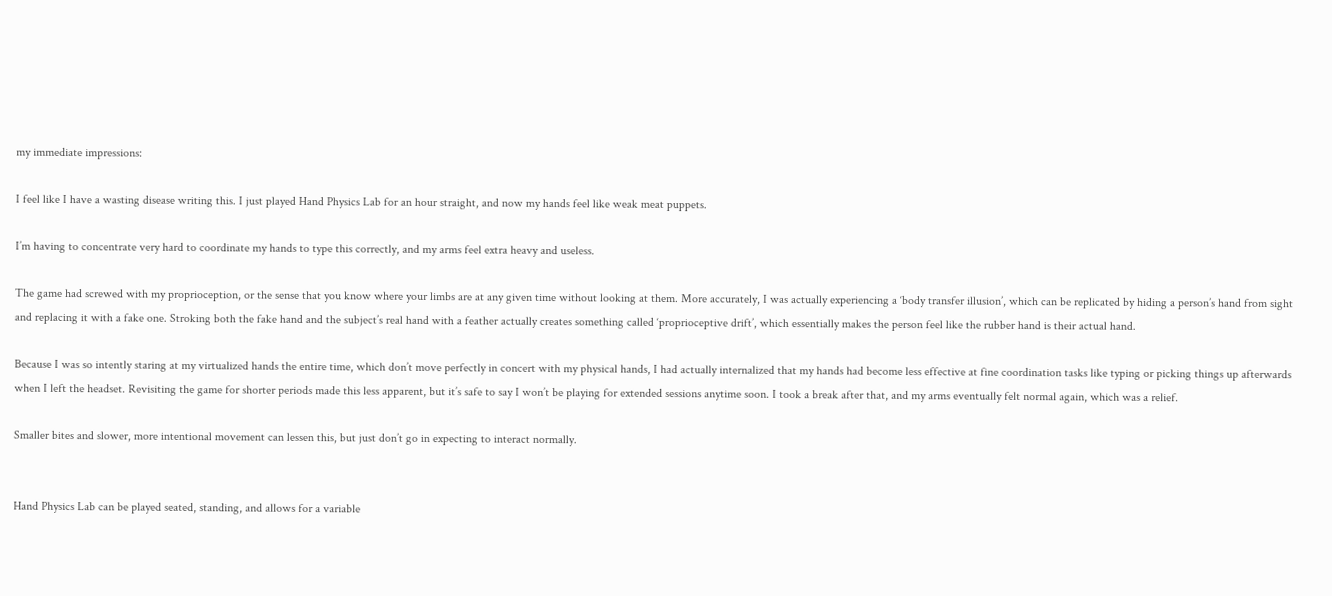my immediate impressions:

I feel like I have a wasting disease writing this. I just played Hand Physics Lab for an hour straight, and now my hands feel like weak meat puppets.

I’m having to concentrate very hard to coordinate my hands to type this correctly, and my arms feel extra heavy and useless.

The game had screwed with my proprioception, or the sense that you know where your limbs are at any given time without looking at them. More accurately, I was actually experiencing a ‘body transfer illusion’, which can be replicated by hiding a person’s hand from sight and replacing it with a fake one. Stroking both the fake hand and the subject’s real hand with a feather actually creates something called ‘proprioceptive drift’, which essentially makes the person feel like the rubber hand is their actual hand.

Because I was so intently staring at my virtualized hands the entire time, which don’t move perfectly in concert with my physical hands, I had actually internalized that my hands had become less effective at fine coordination tasks like typing or picking things up afterwards when I left the headset. Revisiting the game for shorter periods made this less apparent, but it’s safe to say I won’t be playing for extended sessions anytime soon. I took a break after that, and my arms eventually felt normal again, which was a relief.

Smaller bites and slower, more intentional movement can lessen this, but just don’t go in expecting to interact normally.


Hand Physics Lab can be played seated, standing, and allows for a variable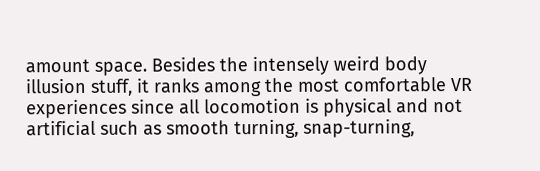amount space. Besides the intensely weird body illusion stuff, it ranks among the most comfortable VR experiences since all locomotion is physical and not artificial such as smooth turning, snap-turning,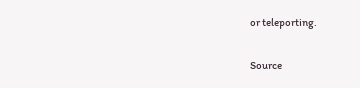or teleporting.

Source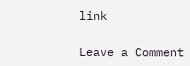link

Leave a Comment